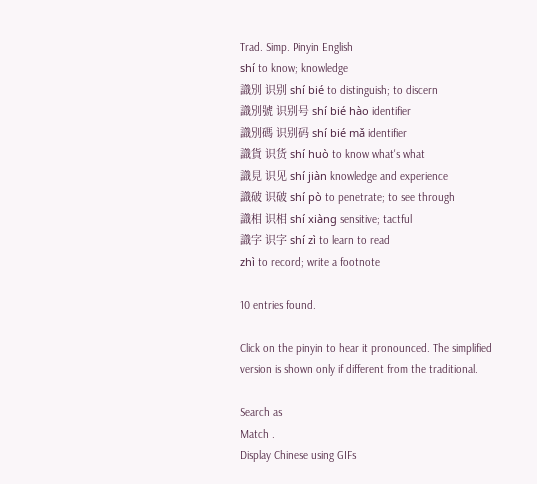Trad. Simp. Pinyin English
shí to know; knowledge
識別 识别 shí bié to distinguish; to discern
識別號 识别号 shí bié hào identifier
識別碼 识别码 shí bié mǎ identifier
識貨 识货 shí huò to know what's what
識見 识见 shí jiàn knowledge and experience
識破 识破 shí pò to penetrate; to see through
識相 识相 shí xiàng sensitive; tactful
識字 识字 shí zì to learn to read
zhì to record; write a footnote

10 entries found.

Click on the pinyin to hear it pronounced. The simplified version is shown only if different from the traditional.

Search as
Match .
Display Chinese using GIFs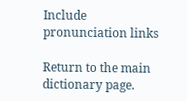Include pronunciation links

Return to the main dictionary page.